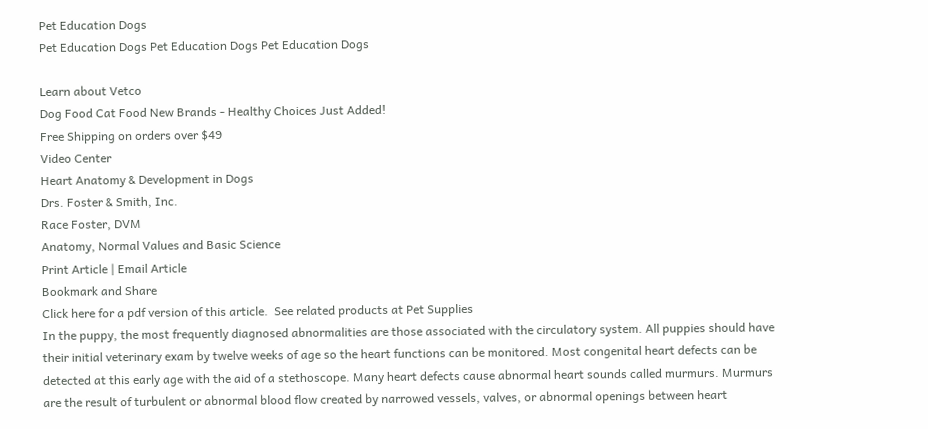Pet Education Dogs
Pet Education Dogs Pet Education Dogs Pet Education Dogs

Learn about Vetco
Dog Food Cat Food New Brands - Healthy Choices Just Added!
Free Shipping on orders over $49
Video Center
Heart Anatomy & Development in Dogs
Drs. Foster & Smith, Inc.
Race Foster, DVM
Anatomy, Normal Values and Basic Science
Print Article | Email Article
Bookmark and Share
Click here for a pdf version of this article.  See related products at Pet Supplies
In the puppy, the most frequently diagnosed abnormalities are those associated with the circulatory system. All puppies should have their initial veterinary exam by twelve weeks of age so the heart functions can be monitored. Most congenital heart defects can be detected at this early age with the aid of a stethoscope. Many heart defects cause abnormal heart sounds called murmurs. Murmurs are the result of turbulent or abnormal blood flow created by narrowed vessels, valves, or abnormal openings between heart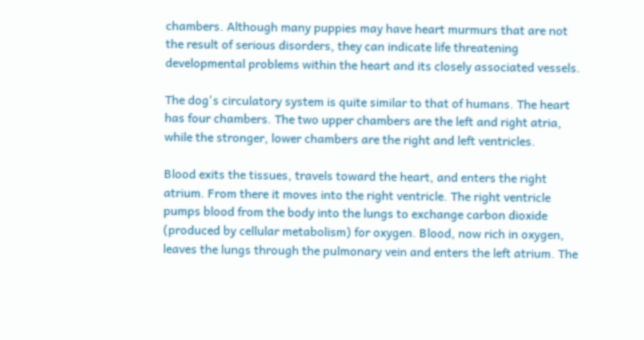chambers. Although many puppies may have heart murmurs that are not the result of serious disorders, they can indicate life threatening developmental problems within the heart and its closely associated vessels.

The dog's circulatory system is quite similar to that of humans. The heart has four chambers. The two upper chambers are the left and right atria, while the stronger, lower chambers are the right and left ventricles.

Blood exits the tissues, travels toward the heart, and enters the right atrium. From there it moves into the right ventricle. The right ventricle pumps blood from the body into the lungs to exchange carbon dioxide (produced by cellular metabolism) for oxygen. Blood, now rich in oxygen, leaves the lungs through the pulmonary vein and enters the left atrium. The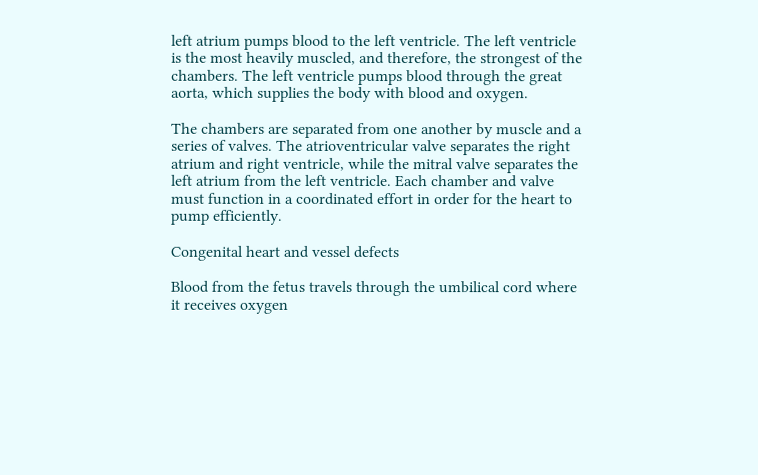left atrium pumps blood to the left ventricle. The left ventricle is the most heavily muscled, and therefore, the strongest of the chambers. The left ventricle pumps blood through the great aorta, which supplies the body with blood and oxygen.

The chambers are separated from one another by muscle and a series of valves. The atrioventricular valve separates the right atrium and right ventricle, while the mitral valve separates the left atrium from the left ventricle. Each chamber and valve must function in a coordinated effort in order for the heart to pump efficiently.

Congenital heart and vessel defects

Blood from the fetus travels through the umbilical cord where it receives oxygen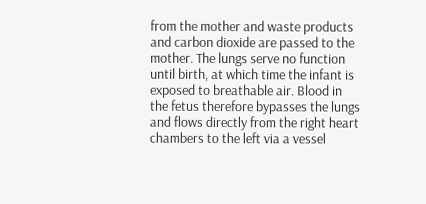from the mother and waste products and carbon dioxide are passed to the mother. The lungs serve no function until birth, at which time the infant is exposed to breathable air. Blood in the fetus therefore bypasses the lungs and flows directly from the right heart chambers to the left via a vessel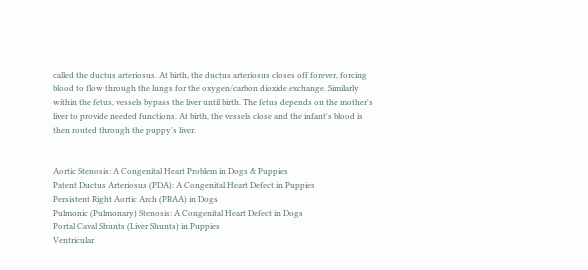called the ductus arteriosus. At birth, the ductus arteriosus closes off forever, forcing blood to flow through the lungs for the oxygen/carbon dioxide exchange. Similarly within the fetus, vessels bypass the liver until birth. The fetus depends on the mother's liver to provide needed functions. At birth, the vessels close and the infant's blood is then routed through the puppy's liver.


Aortic Stenosis: A Congenital Heart Problem in Dogs & Puppies
Patent Ductus Arteriosus (PDA): A Congenital Heart Defect in Puppies
Persistent Right Aortic Arch (PRAA) in Dogs
Pulmonic (Pulmonary) Stenosis: A Congenital Heart Defect in Dogs
Portal Caval Shunts (Liver Shunts) in Puppies
Ventricular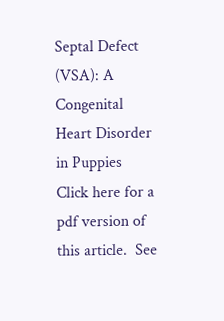Septal Defect (VSA): A Congenital Heart Disorder in Puppies
Click here for a pdf version of this article.  See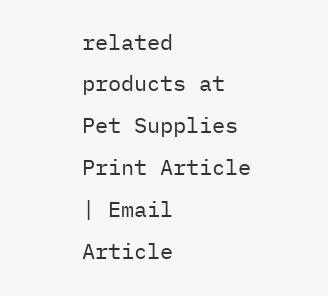related products at Pet Supplies
Print Article | Email Article